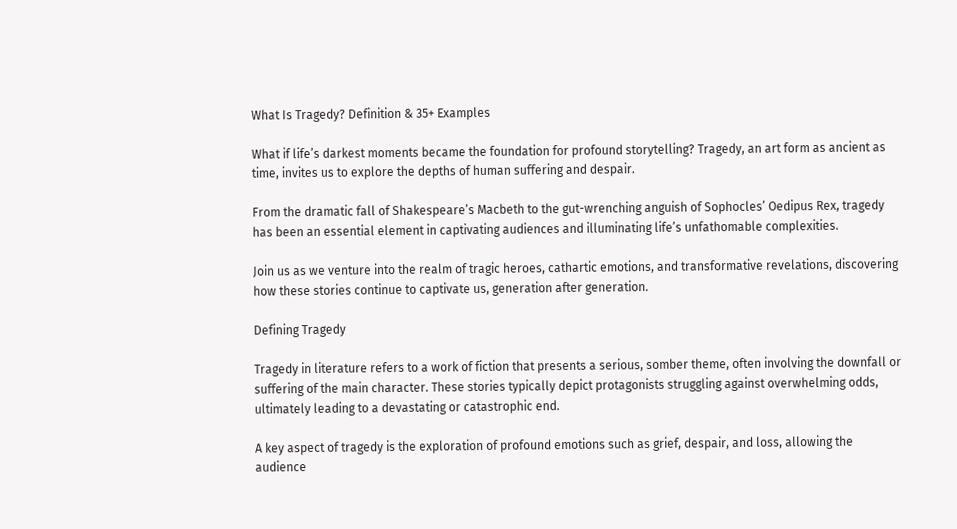What Is Tragedy? Definition & 35+ Examples

What if life’s darkest moments became the foundation for profound storytelling? Tragedy, an art form as ancient as time, invites us to explore the depths of human suffering and despair.

From the dramatic fall of Shakespeare’s Macbeth to the gut-wrenching anguish of Sophocles’ Oedipus Rex, tragedy has been an essential element in captivating audiences and illuminating life’s unfathomable complexities.

Join us as we venture into the realm of tragic heroes, cathartic emotions, and transformative revelations, discovering how these stories continue to captivate us, generation after generation.

Defining Tragedy

Tragedy in literature refers to a work of fiction that presents a serious, somber theme, often involving the downfall or suffering of the main character. These stories typically depict protagonists struggling against overwhelming odds, ultimately leading to a devastating or catastrophic end.

A key aspect of tragedy is the exploration of profound emotions such as grief, despair, and loss, allowing the audience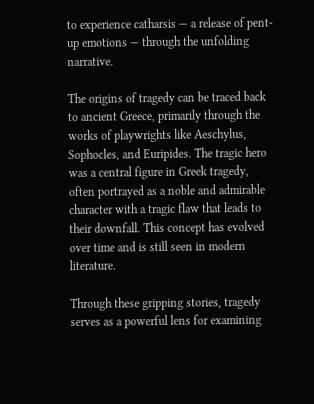to experience catharsis — a release of pent-up emotions — through the unfolding narrative.

The origins of tragedy can be traced back to ancient Greece, primarily through the works of playwrights like Aeschylus, Sophocles, and Euripides. The tragic hero was a central figure in Greek tragedy, often portrayed as a noble and admirable character with a tragic flaw that leads to their downfall. This concept has evolved over time and is still seen in modern literature.

Through these gripping stories, tragedy serves as a powerful lens for examining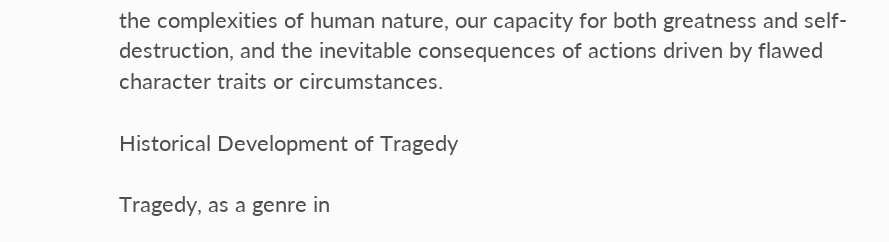the complexities of human nature, our capacity for both greatness and self-destruction, and the inevitable consequences of actions driven by flawed character traits or circumstances.

Historical Development of Tragedy

Tragedy, as a genre in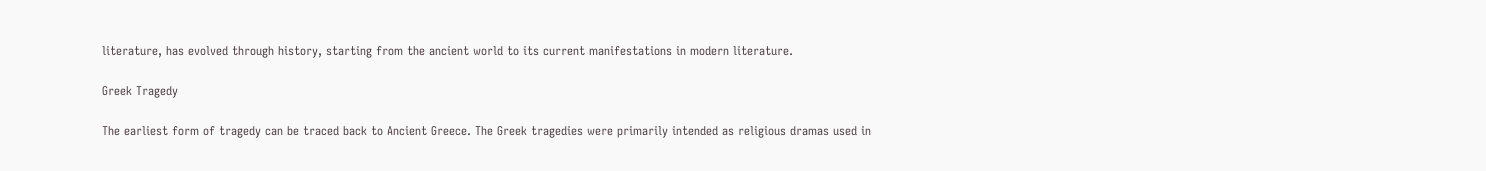literature, has evolved through history, starting from the ancient world to its current manifestations in modern literature.

Greek Tragedy

The earliest form of tragedy can be traced back to Ancient Greece. The Greek tragedies were primarily intended as religious dramas used in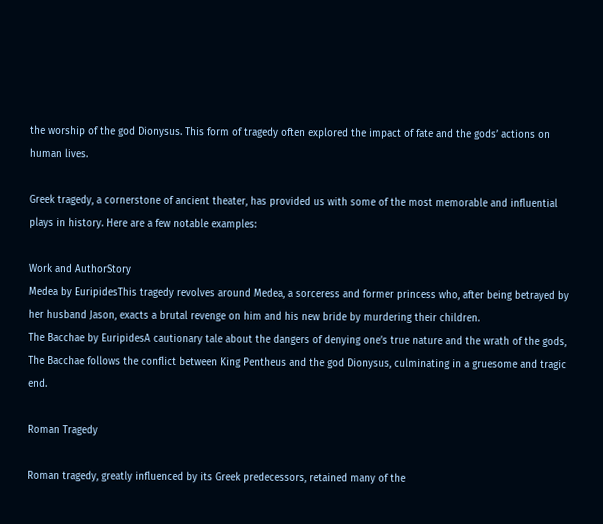the worship of the god Dionysus. This form of tragedy often explored the impact of fate and the gods’ actions on human lives.

Greek tragedy, a cornerstone of ancient theater, has provided us with some of the most memorable and influential plays in history. Here are a few notable examples:

Work and AuthorStory
Medea by EuripidesThis tragedy revolves around Medea, a sorceress and former princess who, after being betrayed by her husband Jason, exacts a brutal revenge on him and his new bride by murdering their children.
The Bacchae by EuripidesA cautionary tale about the dangers of denying one’s true nature and the wrath of the gods, The Bacchae follows the conflict between King Pentheus and the god Dionysus, culminating in a gruesome and tragic end.

Roman Tragedy

Roman tragedy, greatly influenced by its Greek predecessors, retained many of the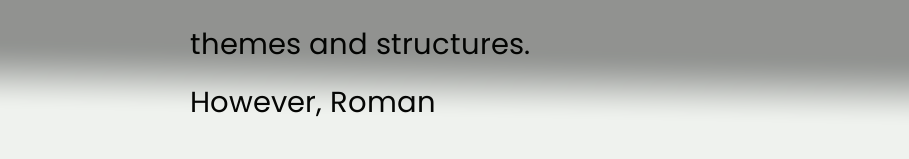themes and structures. However, Roman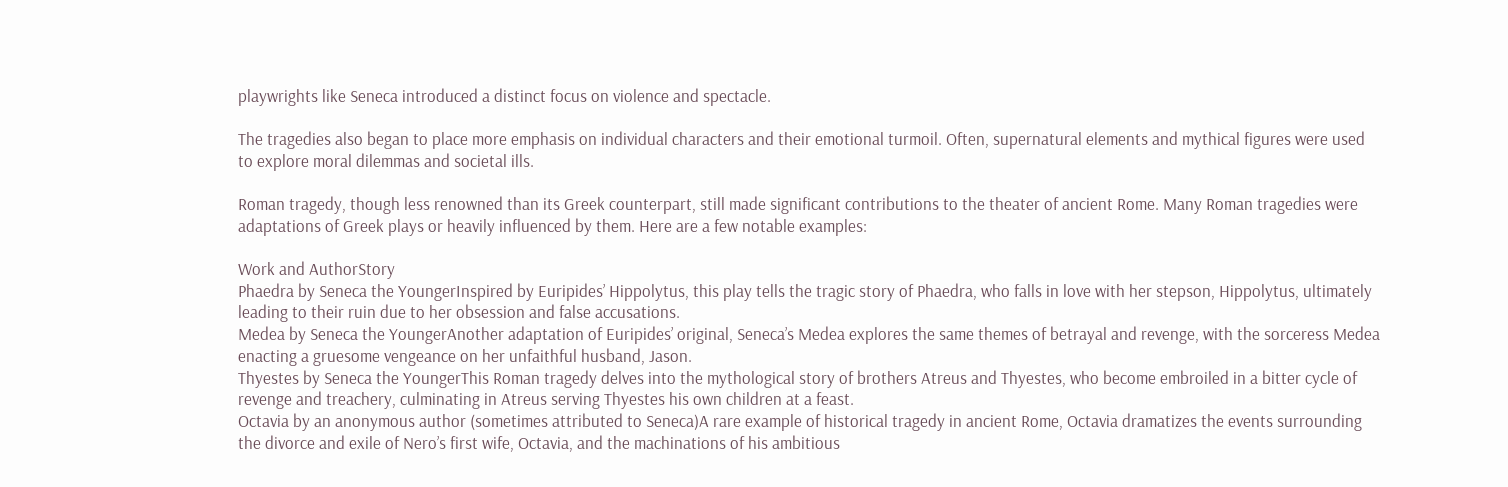playwrights like Seneca introduced a distinct focus on violence and spectacle.

The tragedies also began to place more emphasis on individual characters and their emotional turmoil. Often, supernatural elements and mythical figures were used to explore moral dilemmas and societal ills.

Roman tragedy, though less renowned than its Greek counterpart, still made significant contributions to the theater of ancient Rome. Many Roman tragedies were adaptations of Greek plays or heavily influenced by them. Here are a few notable examples:

Work and AuthorStory
Phaedra by Seneca the YoungerInspired by Euripides’ Hippolytus, this play tells the tragic story of Phaedra, who falls in love with her stepson, Hippolytus, ultimately leading to their ruin due to her obsession and false accusations.
Medea by Seneca the YoungerAnother adaptation of Euripides’ original, Seneca’s Medea explores the same themes of betrayal and revenge, with the sorceress Medea enacting a gruesome vengeance on her unfaithful husband, Jason.
Thyestes by Seneca the YoungerThis Roman tragedy delves into the mythological story of brothers Atreus and Thyestes, who become embroiled in a bitter cycle of revenge and treachery, culminating in Atreus serving Thyestes his own children at a feast.
Octavia by an anonymous author (sometimes attributed to Seneca)A rare example of historical tragedy in ancient Rome, Octavia dramatizes the events surrounding the divorce and exile of Nero’s first wife, Octavia, and the machinations of his ambitious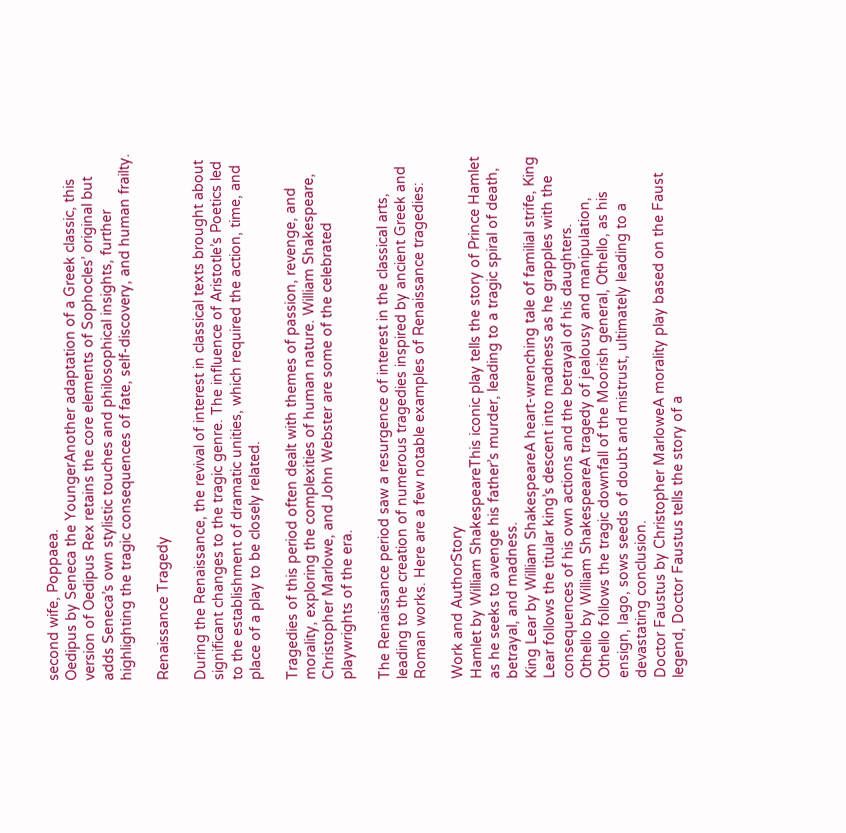second wife, Poppaea.
Oedipus by Seneca the YoungerAnother adaptation of a Greek classic, this version of Oedipus Rex retains the core elements of Sophocles’ original but adds Seneca’s own stylistic touches and philosophical insights, further highlighting the tragic consequences of fate, self-discovery, and human frailty.

Renaissance Tragedy

During the Renaissance, the revival of interest in classical texts brought about significant changes to the tragic genre. The influence of Aristotle’s Poetics led to the establishment of dramatic unities, which required the action, time, and place of a play to be closely related.

Tragedies of this period often dealt with themes of passion, revenge, and morality, exploring the complexities of human nature. William Shakespeare, Christopher Marlowe, and John Webster are some of the celebrated playwrights of the era.

The Renaissance period saw a resurgence of interest in the classical arts, leading to the creation of numerous tragedies inspired by ancient Greek and Roman works. Here are a few notable examples of Renaissance tragedies:

Work and AuthorStory
Hamlet by William ShakespeareThis iconic play tells the story of Prince Hamlet as he seeks to avenge his father’s murder, leading to a tragic spiral of death, betrayal, and madness.
King Lear by William ShakespeareA heart-wrenching tale of familial strife, King Lear follows the titular king’s descent into madness as he grapples with the consequences of his own actions and the betrayal of his daughters.
Othello by William ShakespeareA tragedy of jealousy and manipulation, Othello follows the tragic downfall of the Moorish general, Othello, as his ensign, Iago, sows seeds of doubt and mistrust, ultimately leading to a devastating conclusion.
Doctor Faustus by Christopher MarloweA morality play based on the Faust legend, Doctor Faustus tells the story of a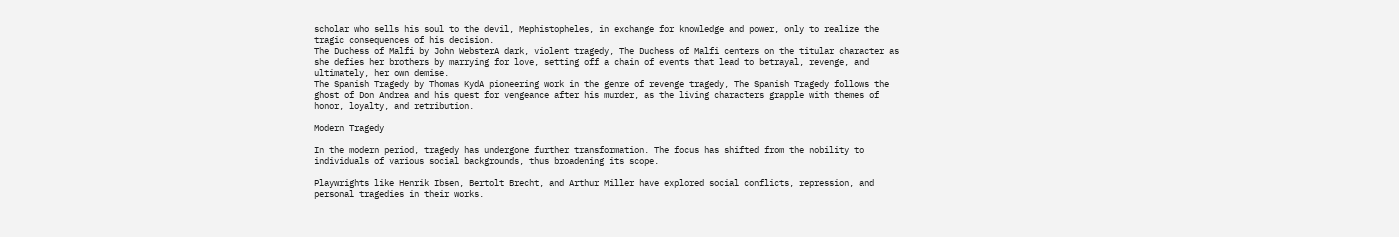scholar who sells his soul to the devil, Mephistopheles, in exchange for knowledge and power, only to realize the tragic consequences of his decision.
The Duchess of Malfi by John WebsterA dark, violent tragedy, The Duchess of Malfi centers on the titular character as she defies her brothers by marrying for love, setting off a chain of events that lead to betrayal, revenge, and ultimately, her own demise.
The Spanish Tragedy by Thomas KydA pioneering work in the genre of revenge tragedy, The Spanish Tragedy follows the ghost of Don Andrea and his quest for vengeance after his murder, as the living characters grapple with themes of honor, loyalty, and retribution.

Modern Tragedy

In the modern period, tragedy has undergone further transformation. The focus has shifted from the nobility to individuals of various social backgrounds, thus broadening its scope.

Playwrights like Henrik Ibsen, Bertolt Brecht, and Arthur Miller have explored social conflicts, repression, and personal tragedies in their works.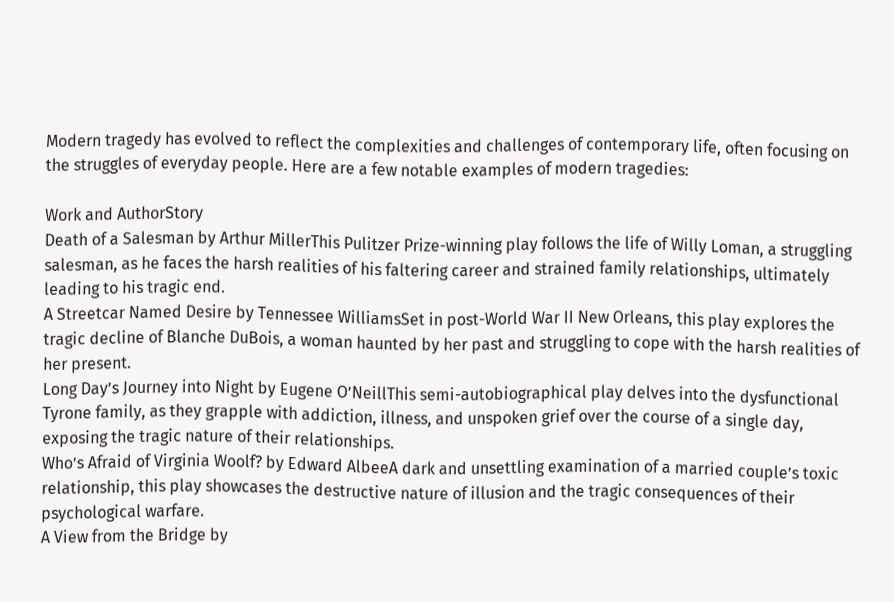Modern tragedy has evolved to reflect the complexities and challenges of contemporary life, often focusing on the struggles of everyday people. Here are a few notable examples of modern tragedies:

Work and AuthorStory
Death of a Salesman by Arthur MillerThis Pulitzer Prize-winning play follows the life of Willy Loman, a struggling salesman, as he faces the harsh realities of his faltering career and strained family relationships, ultimately leading to his tragic end.
A Streetcar Named Desire by Tennessee WilliamsSet in post-World War II New Orleans, this play explores the tragic decline of Blanche DuBois, a woman haunted by her past and struggling to cope with the harsh realities of her present.
Long Day’s Journey into Night by Eugene O’NeillThis semi-autobiographical play delves into the dysfunctional Tyrone family, as they grapple with addiction, illness, and unspoken grief over the course of a single day, exposing the tragic nature of their relationships.
Who’s Afraid of Virginia Woolf? by Edward AlbeeA dark and unsettling examination of a married couple’s toxic relationship, this play showcases the destructive nature of illusion and the tragic consequences of their psychological warfare.
A View from the Bridge by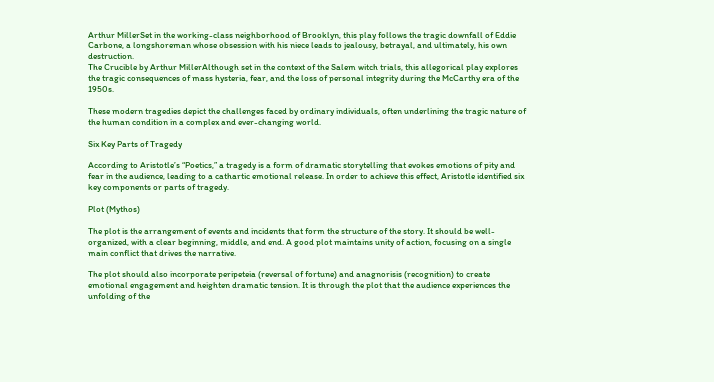Arthur MillerSet in the working-class neighborhood of Brooklyn, this play follows the tragic downfall of Eddie Carbone, a longshoreman whose obsession with his niece leads to jealousy, betrayal, and ultimately, his own destruction.
The Crucible by Arthur MillerAlthough set in the context of the Salem witch trials, this allegorical play explores the tragic consequences of mass hysteria, fear, and the loss of personal integrity during the McCarthy era of the 1950s.

These modern tragedies depict the challenges faced by ordinary individuals, often underlining the tragic nature of the human condition in a complex and ever-changing world.

Six Key Parts of Tragedy

According to Aristotle’s “Poetics,” a tragedy is a form of dramatic storytelling that evokes emotions of pity and fear in the audience, leading to a cathartic emotional release. In order to achieve this effect, Aristotle identified six key components or parts of tragedy.

Plot (Mythos)

The plot is the arrangement of events and incidents that form the structure of the story. It should be well-organized, with a clear beginning, middle, and end. A good plot maintains unity of action, focusing on a single main conflict that drives the narrative.

The plot should also incorporate peripeteia (reversal of fortune) and anagnorisis (recognition) to create emotional engagement and heighten dramatic tension. It is through the plot that the audience experiences the unfolding of the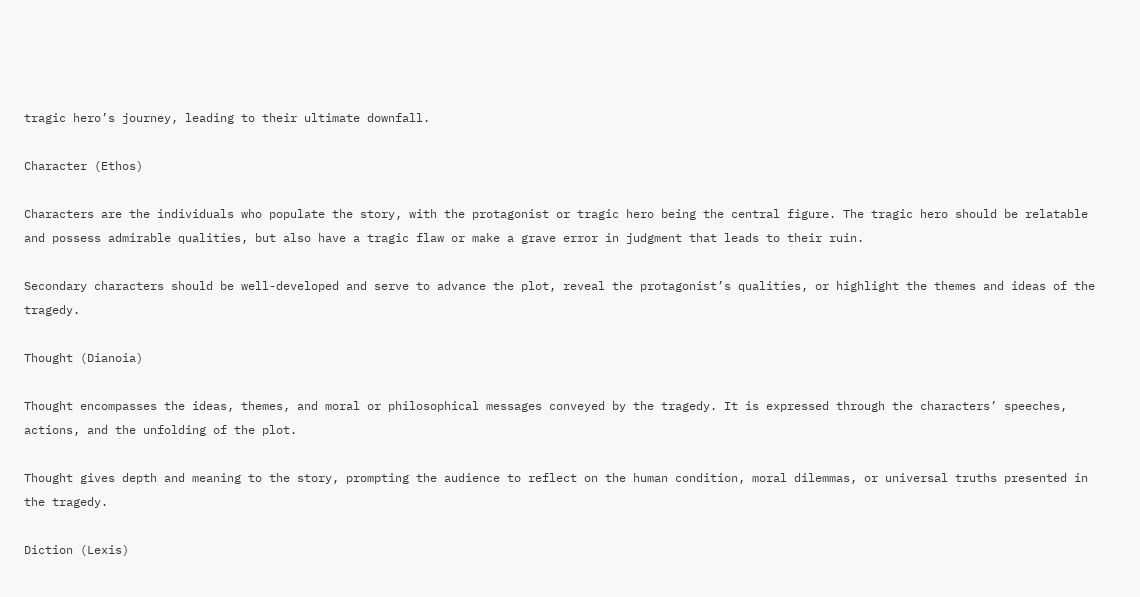tragic hero’s journey, leading to their ultimate downfall.

Character (Ethos)

Characters are the individuals who populate the story, with the protagonist or tragic hero being the central figure. The tragic hero should be relatable and possess admirable qualities, but also have a tragic flaw or make a grave error in judgment that leads to their ruin.

Secondary characters should be well-developed and serve to advance the plot, reveal the protagonist’s qualities, or highlight the themes and ideas of the tragedy.

Thought (Dianoia)

Thought encompasses the ideas, themes, and moral or philosophical messages conveyed by the tragedy. It is expressed through the characters’ speeches, actions, and the unfolding of the plot.

Thought gives depth and meaning to the story, prompting the audience to reflect on the human condition, moral dilemmas, or universal truths presented in the tragedy.

Diction (Lexis)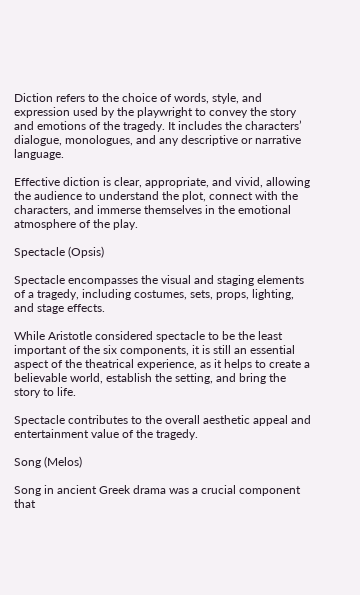Diction refers to the choice of words, style, and expression used by the playwright to convey the story and emotions of the tragedy. It includes the characters’ dialogue, monologues, and any descriptive or narrative language.

Effective diction is clear, appropriate, and vivid, allowing the audience to understand the plot, connect with the characters, and immerse themselves in the emotional atmosphere of the play.

Spectacle (Opsis)

Spectacle encompasses the visual and staging elements of a tragedy, including costumes, sets, props, lighting, and stage effects.

While Aristotle considered spectacle to be the least important of the six components, it is still an essential aspect of the theatrical experience, as it helps to create a believable world, establish the setting, and bring the story to life.

Spectacle contributes to the overall aesthetic appeal and entertainment value of the tragedy.

Song (Melos)

Song in ancient Greek drama was a crucial component that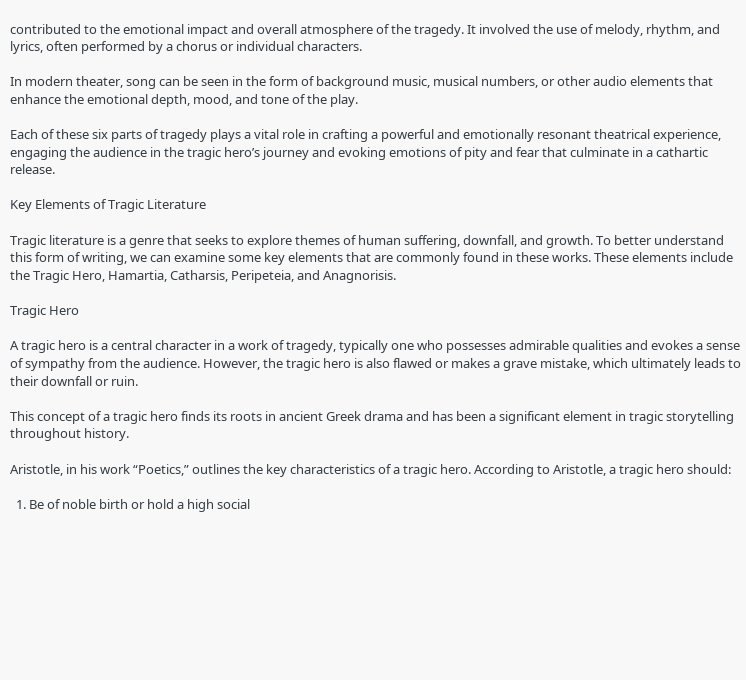contributed to the emotional impact and overall atmosphere of the tragedy. It involved the use of melody, rhythm, and lyrics, often performed by a chorus or individual characters.

In modern theater, song can be seen in the form of background music, musical numbers, or other audio elements that enhance the emotional depth, mood, and tone of the play.

Each of these six parts of tragedy plays a vital role in crafting a powerful and emotionally resonant theatrical experience, engaging the audience in the tragic hero’s journey and evoking emotions of pity and fear that culminate in a cathartic release.

Key Elements of Tragic Literature

Tragic literature is a genre that seeks to explore themes of human suffering, downfall, and growth. To better understand this form of writing, we can examine some key elements that are commonly found in these works. These elements include the Tragic Hero, Hamartia, Catharsis, Peripeteia, and Anagnorisis.

Tragic Hero

A tragic hero is a central character in a work of tragedy, typically one who possesses admirable qualities and evokes a sense of sympathy from the audience. However, the tragic hero is also flawed or makes a grave mistake, which ultimately leads to their downfall or ruin.

This concept of a tragic hero finds its roots in ancient Greek drama and has been a significant element in tragic storytelling throughout history.

Aristotle, in his work “Poetics,” outlines the key characteristics of a tragic hero. According to Aristotle, a tragic hero should:

  1. Be of noble birth or hold a high social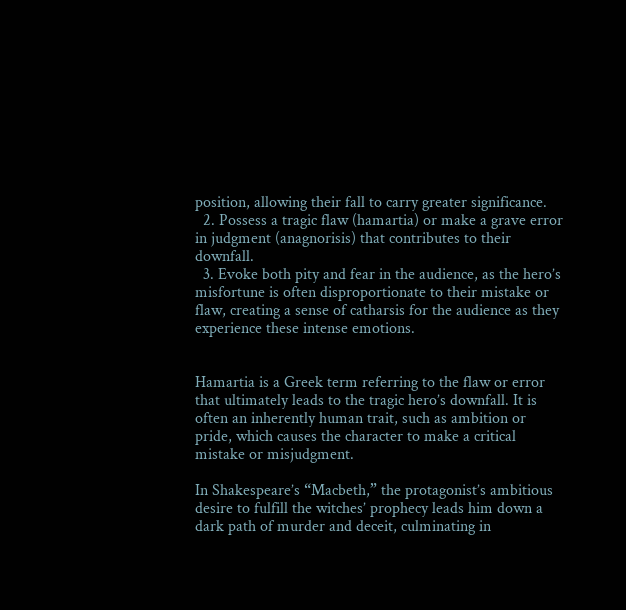position, allowing their fall to carry greater significance.
  2. Possess a tragic flaw (hamartia) or make a grave error in judgment (anagnorisis) that contributes to their downfall.
  3. Evoke both pity and fear in the audience, as the hero’s misfortune is often disproportionate to their mistake or flaw, creating a sense of catharsis for the audience as they experience these intense emotions.


Hamartia is a Greek term referring to the flaw or error that ultimately leads to the tragic hero’s downfall. It is often an inherently human trait, such as ambition or pride, which causes the character to make a critical mistake or misjudgment.

In Shakespeare’s “Macbeth,” the protagonist’s ambitious desire to fulfill the witches’ prophecy leads him down a dark path of murder and deceit, culminating in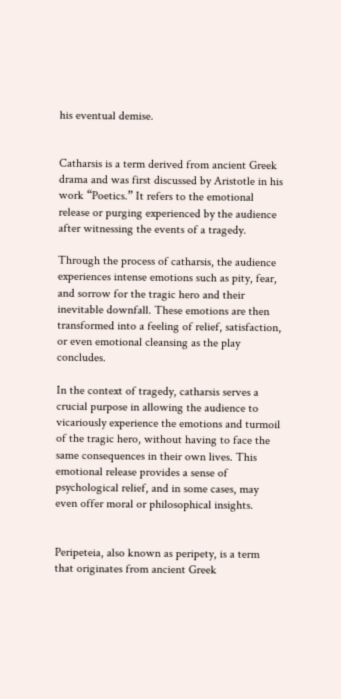his eventual demise.


Catharsis is a term derived from ancient Greek drama and was first discussed by Aristotle in his work “Poetics.” It refers to the emotional release or purging experienced by the audience after witnessing the events of a tragedy.

Through the process of catharsis, the audience experiences intense emotions such as pity, fear, and sorrow for the tragic hero and their inevitable downfall. These emotions are then transformed into a feeling of relief, satisfaction, or even emotional cleansing as the play concludes.

In the context of tragedy, catharsis serves a crucial purpose in allowing the audience to vicariously experience the emotions and turmoil of the tragic hero, without having to face the same consequences in their own lives. This emotional release provides a sense of psychological relief, and in some cases, may even offer moral or philosophical insights.


Peripeteia, also known as peripety, is a term that originates from ancient Greek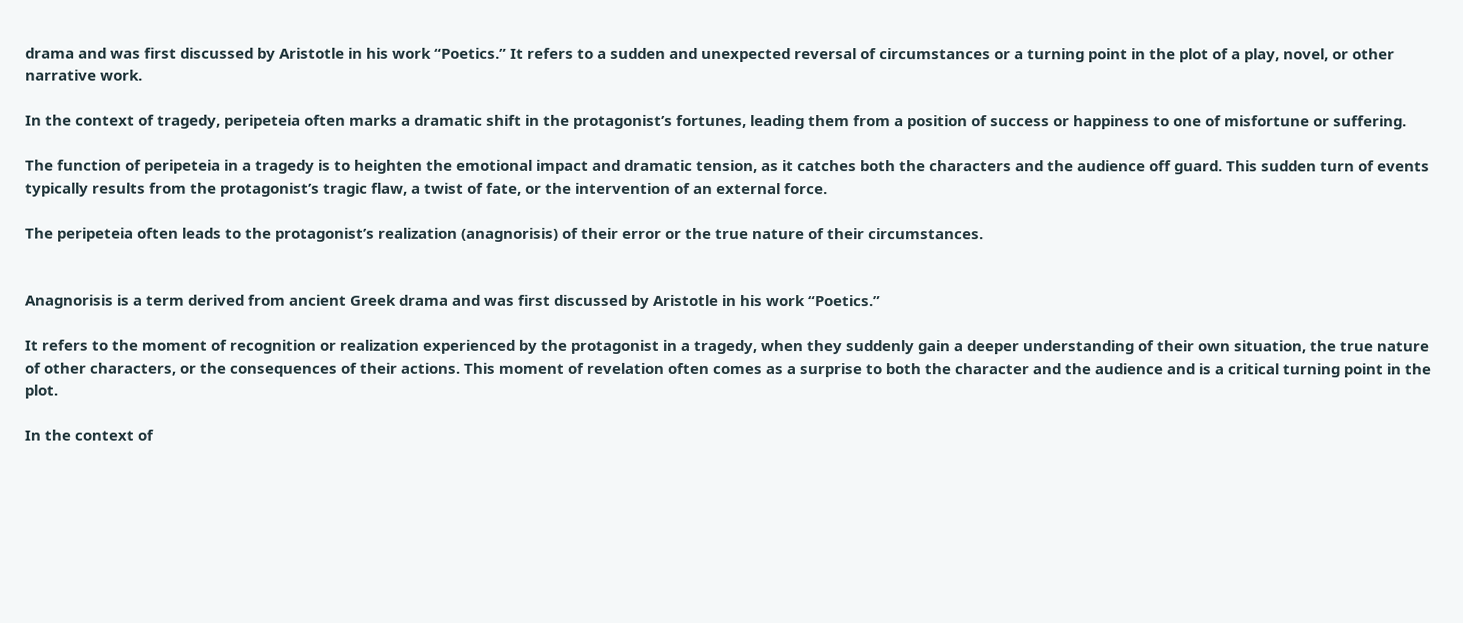drama and was first discussed by Aristotle in his work “Poetics.” It refers to a sudden and unexpected reversal of circumstances or a turning point in the plot of a play, novel, or other narrative work.

In the context of tragedy, peripeteia often marks a dramatic shift in the protagonist’s fortunes, leading them from a position of success or happiness to one of misfortune or suffering.

The function of peripeteia in a tragedy is to heighten the emotional impact and dramatic tension, as it catches both the characters and the audience off guard. This sudden turn of events typically results from the protagonist’s tragic flaw, a twist of fate, or the intervention of an external force.

The peripeteia often leads to the protagonist’s realization (anagnorisis) of their error or the true nature of their circumstances.


Anagnorisis is a term derived from ancient Greek drama and was first discussed by Aristotle in his work “Poetics.”

It refers to the moment of recognition or realization experienced by the protagonist in a tragedy, when they suddenly gain a deeper understanding of their own situation, the true nature of other characters, or the consequences of their actions. This moment of revelation often comes as a surprise to both the character and the audience and is a critical turning point in the plot.

In the context of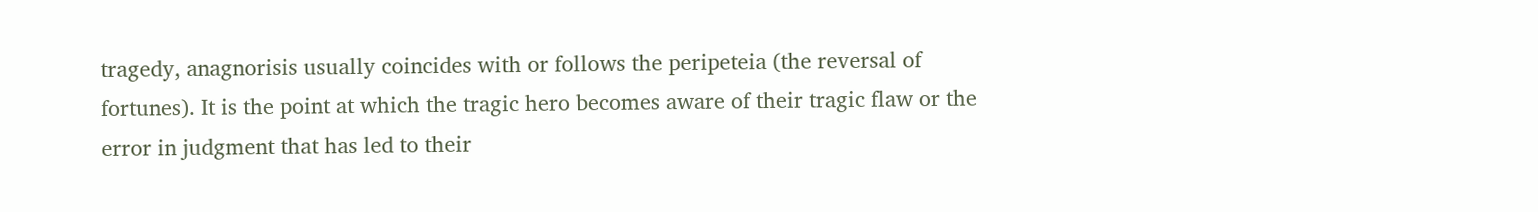tragedy, anagnorisis usually coincides with or follows the peripeteia (the reversal of fortunes). It is the point at which the tragic hero becomes aware of their tragic flaw or the error in judgment that has led to their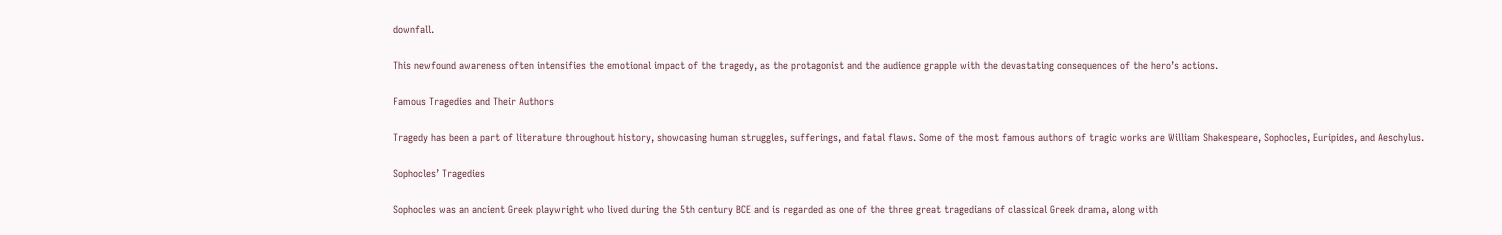downfall.

This newfound awareness often intensifies the emotional impact of the tragedy, as the protagonist and the audience grapple with the devastating consequences of the hero’s actions.

Famous Tragedies and Their Authors

Tragedy has been a part of literature throughout history, showcasing human struggles, sufferings, and fatal flaws. Some of the most famous authors of tragic works are William Shakespeare, Sophocles, Euripides, and Aeschylus.

Sophocles’ Tragedies

Sophocles was an ancient Greek playwright who lived during the 5th century BCE and is regarded as one of the three great tragedians of classical Greek drama, along with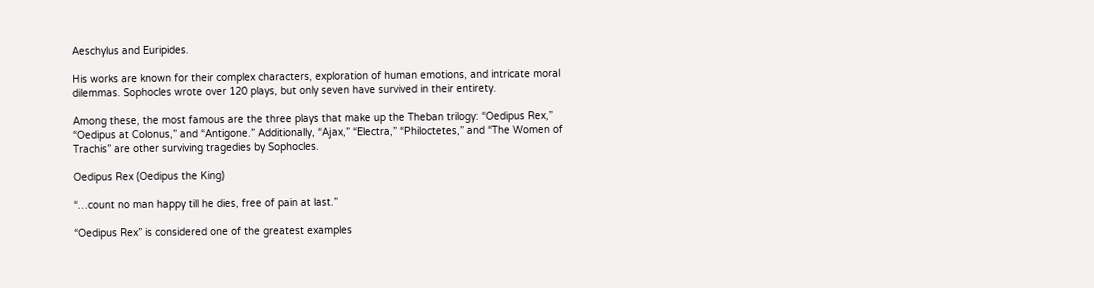Aeschylus and Euripides.

His works are known for their complex characters, exploration of human emotions, and intricate moral dilemmas. Sophocles wrote over 120 plays, but only seven have survived in their entirety.

Among these, the most famous are the three plays that make up the Theban trilogy: “Oedipus Rex,” “Oedipus at Colonus,” and “Antigone.” Additionally, “Ajax,” “Electra,” “Philoctetes,” and “The Women of Trachis” are other surviving tragedies by Sophocles.

Oedipus Rex (Oedipus the King)

“…count no man happy till he dies, free of pain at last.”

“Oedipus Rex” is considered one of the greatest examples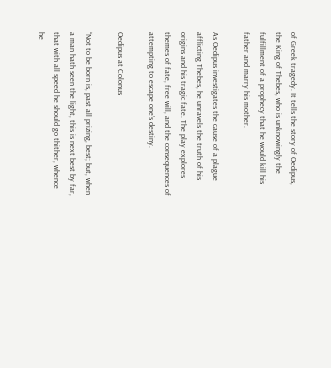of Greek tragedy. It tells the story of Oedipus, the King of Thebes, who is unknowingly the fulfillment of a prophecy that he would kill his father and marry his mother.

As Oedipus investigates the cause of a plague afflicting Thebes, he unravels the truth of his origins and his tragic fate. The play explores themes of fate, free will, and the consequences of attempting to escape one’s destiny.

Oedipus at Colonus

“Not to be born is, past all prizing, best; but, when a man hath seen the light, this is next best by far, that with all speed he should go thither, whence he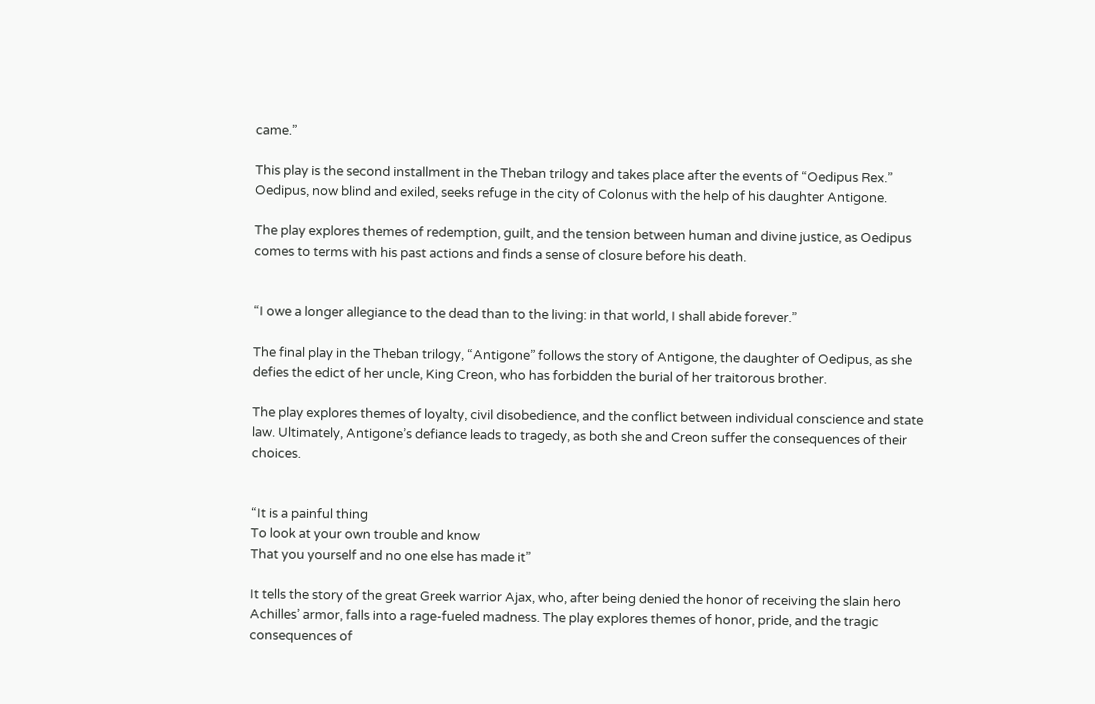came.”

This play is the second installment in the Theban trilogy and takes place after the events of “Oedipus Rex.” Oedipus, now blind and exiled, seeks refuge in the city of Colonus with the help of his daughter Antigone.

The play explores themes of redemption, guilt, and the tension between human and divine justice, as Oedipus comes to terms with his past actions and finds a sense of closure before his death.


“I owe a longer allegiance to the dead than to the living: in that world, I shall abide forever.”

The final play in the Theban trilogy, “Antigone” follows the story of Antigone, the daughter of Oedipus, as she defies the edict of her uncle, King Creon, who has forbidden the burial of her traitorous brother.

The play explores themes of loyalty, civil disobedience, and the conflict between individual conscience and state law. Ultimately, Antigone’s defiance leads to tragedy, as both she and Creon suffer the consequences of their choices.


“It is a painful thing
To look at your own trouble and know
That you yourself and no one else has made it”

It tells the story of the great Greek warrior Ajax, who, after being denied the honor of receiving the slain hero Achilles’ armor, falls into a rage-fueled madness. The play explores themes of honor, pride, and the tragic consequences of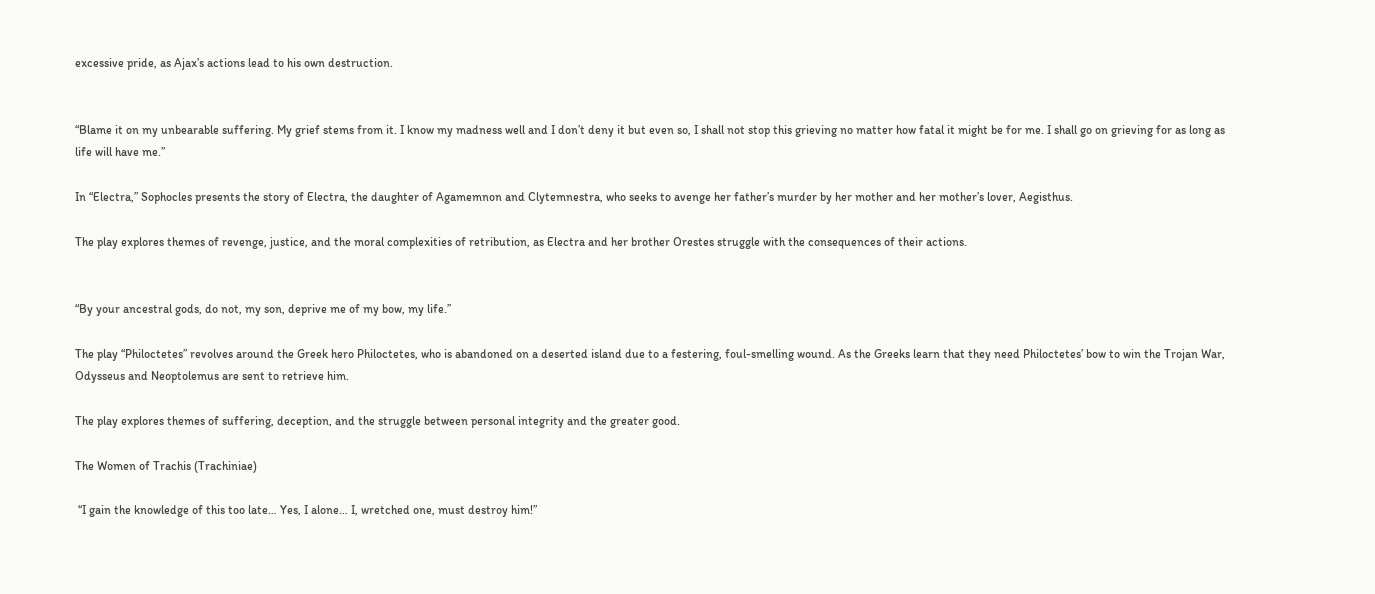excessive pride, as Ajax’s actions lead to his own destruction.


“Blame it on my unbearable suffering. My grief stems from it. I know my madness well and I don’t deny it but even so, I shall not stop this grieving no matter how fatal it might be for me. I shall go on grieving for as long as life will have me.”

In “Electra,” Sophocles presents the story of Electra, the daughter of Agamemnon and Clytemnestra, who seeks to avenge her father’s murder by her mother and her mother’s lover, Aegisthus.

The play explores themes of revenge, justice, and the moral complexities of retribution, as Electra and her brother Orestes struggle with the consequences of their actions.


“By your ancestral gods, do not, my son, deprive me of my bow, my life.”

The play “Philoctetes” revolves around the Greek hero Philoctetes, who is abandoned on a deserted island due to a festering, foul-smelling wound. As the Greeks learn that they need Philoctetes’ bow to win the Trojan War, Odysseus and Neoptolemus are sent to retrieve him.

The play explores themes of suffering, deception, and the struggle between personal integrity and the greater good.

The Women of Trachis (Trachiniae)

 “I gain the knowledge of this too late… Yes, I alone… I, wretched one, must destroy him!”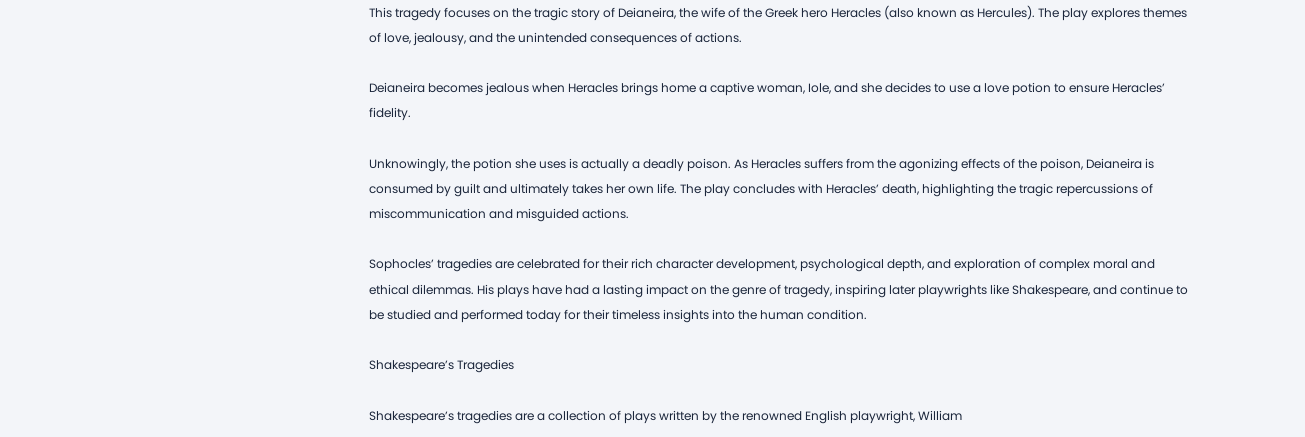This tragedy focuses on the tragic story of Deianeira, the wife of the Greek hero Heracles (also known as Hercules). The play explores themes of love, jealousy, and the unintended consequences of actions.

Deianeira becomes jealous when Heracles brings home a captive woman, Iole, and she decides to use a love potion to ensure Heracles’ fidelity.

Unknowingly, the potion she uses is actually a deadly poison. As Heracles suffers from the agonizing effects of the poison, Deianeira is consumed by guilt and ultimately takes her own life. The play concludes with Heracles’ death, highlighting the tragic repercussions of miscommunication and misguided actions.

Sophocles’ tragedies are celebrated for their rich character development, psychological depth, and exploration of complex moral and ethical dilemmas. His plays have had a lasting impact on the genre of tragedy, inspiring later playwrights like Shakespeare, and continue to be studied and performed today for their timeless insights into the human condition.

Shakespeare’s Tragedies

Shakespeare’s tragedies are a collection of plays written by the renowned English playwright, William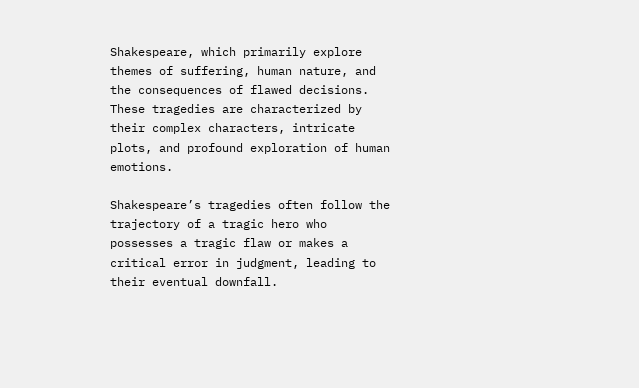Shakespeare, which primarily explore themes of suffering, human nature, and the consequences of flawed decisions. These tragedies are characterized by their complex characters, intricate plots, and profound exploration of human emotions.

Shakespeare’s tragedies often follow the trajectory of a tragic hero who possesses a tragic flaw or makes a critical error in judgment, leading to their eventual downfall.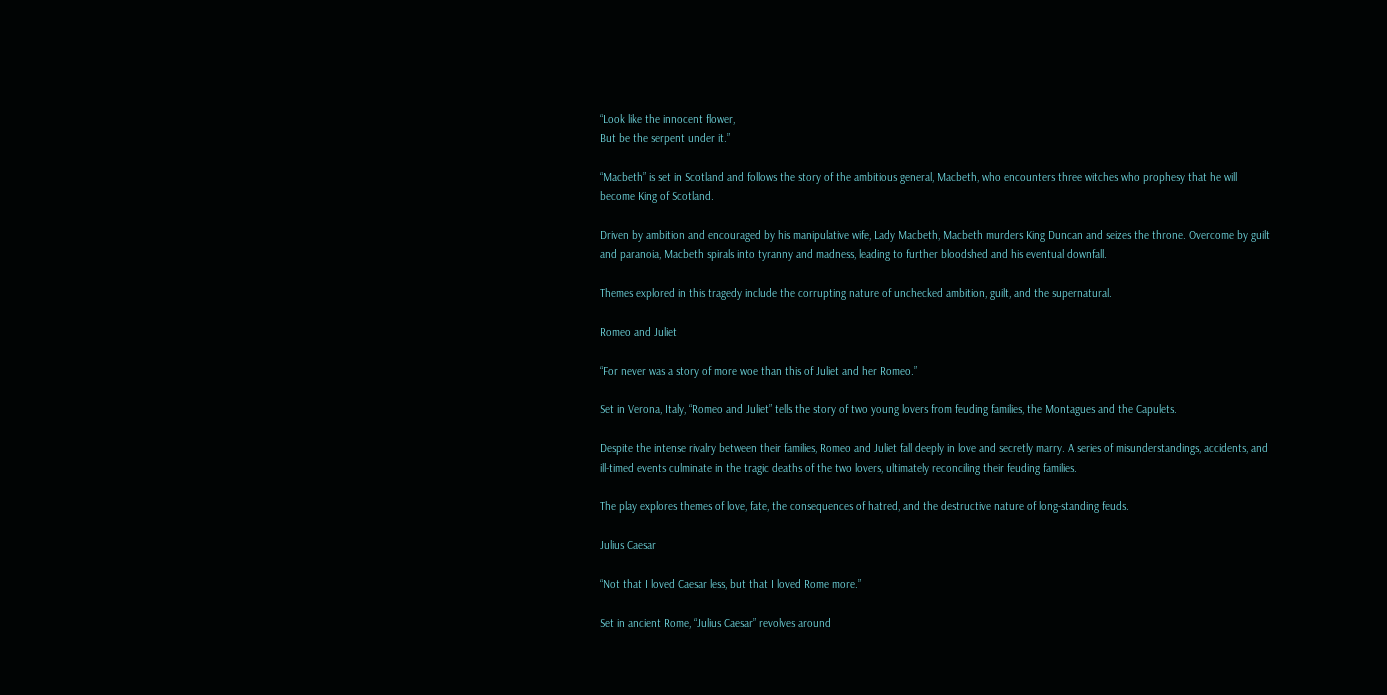“Look like the innocent flower,
But be the serpent under it.”

“Macbeth” is set in Scotland and follows the story of the ambitious general, Macbeth, who encounters three witches who prophesy that he will become King of Scotland.

Driven by ambition and encouraged by his manipulative wife, Lady Macbeth, Macbeth murders King Duncan and seizes the throne. Overcome by guilt and paranoia, Macbeth spirals into tyranny and madness, leading to further bloodshed and his eventual downfall.

Themes explored in this tragedy include the corrupting nature of unchecked ambition, guilt, and the supernatural.

Romeo and Juliet

“For never was a story of more woe than this of Juliet and her Romeo.”

Set in Verona, Italy, “Romeo and Juliet” tells the story of two young lovers from feuding families, the Montagues and the Capulets.

Despite the intense rivalry between their families, Romeo and Juliet fall deeply in love and secretly marry. A series of misunderstandings, accidents, and ill-timed events culminate in the tragic deaths of the two lovers, ultimately reconciling their feuding families.

The play explores themes of love, fate, the consequences of hatred, and the destructive nature of long-standing feuds.

Julius Caesar

“Not that I loved Caesar less, but that I loved Rome more.”

Set in ancient Rome, “Julius Caesar” revolves around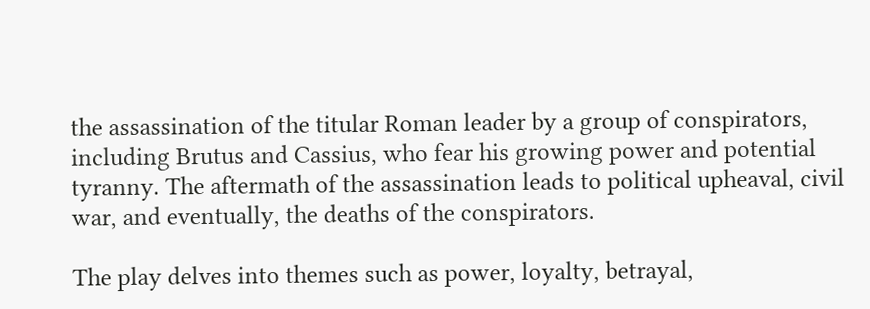the assassination of the titular Roman leader by a group of conspirators, including Brutus and Cassius, who fear his growing power and potential tyranny. The aftermath of the assassination leads to political upheaval, civil war, and eventually, the deaths of the conspirators.

The play delves into themes such as power, loyalty, betrayal,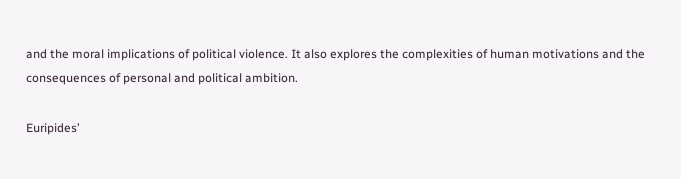and the moral implications of political violence. It also explores the complexities of human motivations and the consequences of personal and political ambition.

Euripides’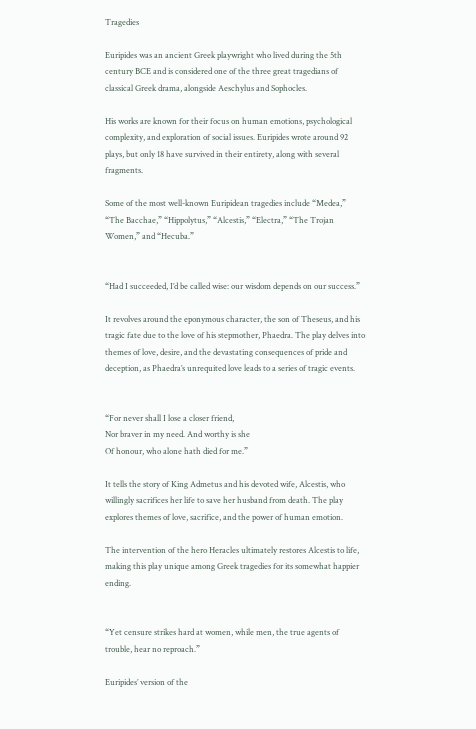Tragedies

Euripides was an ancient Greek playwright who lived during the 5th century BCE and is considered one of the three great tragedians of classical Greek drama, alongside Aeschylus and Sophocles.

His works are known for their focus on human emotions, psychological complexity, and exploration of social issues. Euripides wrote around 92 plays, but only 18 have survived in their entirety, along with several fragments.

Some of the most well-known Euripidean tragedies include “Medea,” “The Bacchae,” “Hippolytus,” “Alcestis,” “Electra,” “The Trojan Women,” and “Hecuba.”


“Had I succeeded, I’d be called wise: our wisdom depends on our success.”

It revolves around the eponymous character, the son of Theseus, and his tragic fate due to the love of his stepmother, Phaedra. The play delves into themes of love, desire, and the devastating consequences of pride and deception, as Phaedra’s unrequited love leads to a series of tragic events.


“For never shall I lose a closer friend,
Nor braver in my need. And worthy is she
Of honour, who alone hath died for me.”

It tells the story of King Admetus and his devoted wife, Alcestis, who willingly sacrifices her life to save her husband from death. The play explores themes of love, sacrifice, and the power of human emotion.

The intervention of the hero Heracles ultimately restores Alcestis to life, making this play unique among Greek tragedies for its somewhat happier ending.


“Yet censure strikes hard at women, while men, the true agents of trouble, hear no reproach.”

Euripides’ version of the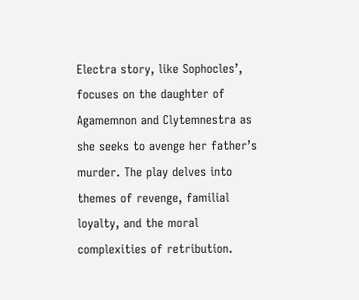Electra story, like Sophocles’, focuses on the daughter of Agamemnon and Clytemnestra as she seeks to avenge her father’s murder. The play delves into themes of revenge, familial loyalty, and the moral complexities of retribution.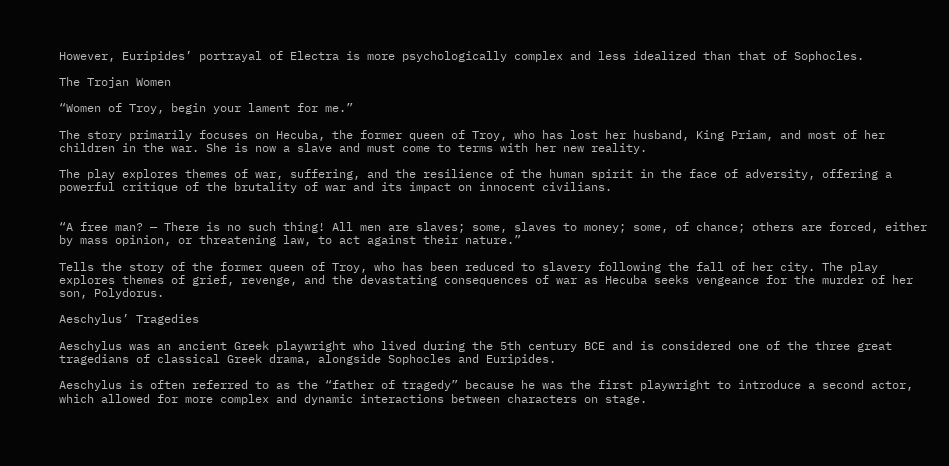However, Euripides’ portrayal of Electra is more psychologically complex and less idealized than that of Sophocles.

The Trojan Women

“Women of Troy, begin your lament for me.”

The story primarily focuses on Hecuba, the former queen of Troy, who has lost her husband, King Priam, and most of her children in the war. She is now a slave and must come to terms with her new reality.

The play explores themes of war, suffering, and the resilience of the human spirit in the face of adversity, offering a powerful critique of the brutality of war and its impact on innocent civilians.


“A free man? — There is no such thing! All men are slaves; some, slaves to money; some, of chance; others are forced, either by mass opinion, or threatening law, to act against their nature.”

Tells the story of the former queen of Troy, who has been reduced to slavery following the fall of her city. The play explores themes of grief, revenge, and the devastating consequences of war as Hecuba seeks vengeance for the murder of her son, Polydorus.

Aeschylus’ Tragedies

Aeschylus was an ancient Greek playwright who lived during the 5th century BCE and is considered one of the three great tragedians of classical Greek drama, alongside Sophocles and Euripides.

Aeschylus is often referred to as the “father of tragedy” because he was the first playwright to introduce a second actor, which allowed for more complex and dynamic interactions between characters on stage.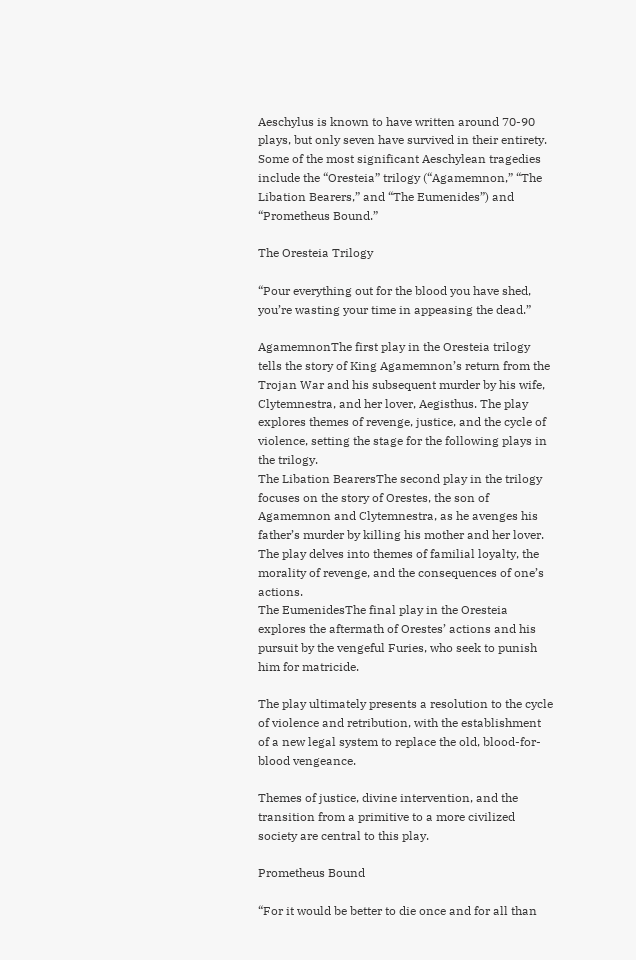Aeschylus is known to have written around 70-90 plays, but only seven have survived in their entirety. Some of the most significant Aeschylean tragedies include the “Oresteia” trilogy (“Agamemnon,” “The Libation Bearers,” and “The Eumenides”) and “Prometheus Bound.”

The Oresteia Trilogy

“Pour everything out for the blood you have shed, you’re wasting your time in appeasing the dead.”

AgamemnonThe first play in the Oresteia trilogy tells the story of King Agamemnon’s return from the Trojan War and his subsequent murder by his wife, Clytemnestra, and her lover, Aegisthus. The play explores themes of revenge, justice, and the cycle of violence, setting the stage for the following plays in the trilogy.
The Libation BearersThe second play in the trilogy focuses on the story of Orestes, the son of Agamemnon and Clytemnestra, as he avenges his father’s murder by killing his mother and her lover. The play delves into themes of familial loyalty, the morality of revenge, and the consequences of one’s actions.
The EumenidesThe final play in the Oresteia explores the aftermath of Orestes’ actions and his pursuit by the vengeful Furies, who seek to punish him for matricide.

The play ultimately presents a resolution to the cycle of violence and retribution, with the establishment of a new legal system to replace the old, blood-for-blood vengeance.

Themes of justice, divine intervention, and the transition from a primitive to a more civilized society are central to this play.

Prometheus Bound

“For it would be better to die once and for all than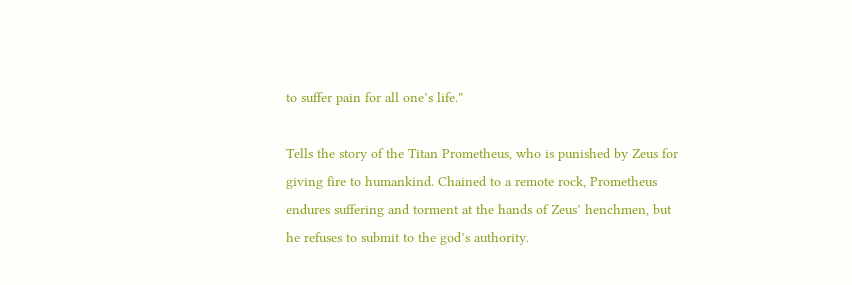to suffer pain for all one’s life.”

Tells the story of the Titan Prometheus, who is punished by Zeus for giving fire to humankind. Chained to a remote rock, Prometheus endures suffering and torment at the hands of Zeus’ henchmen, but he refuses to submit to the god’s authority.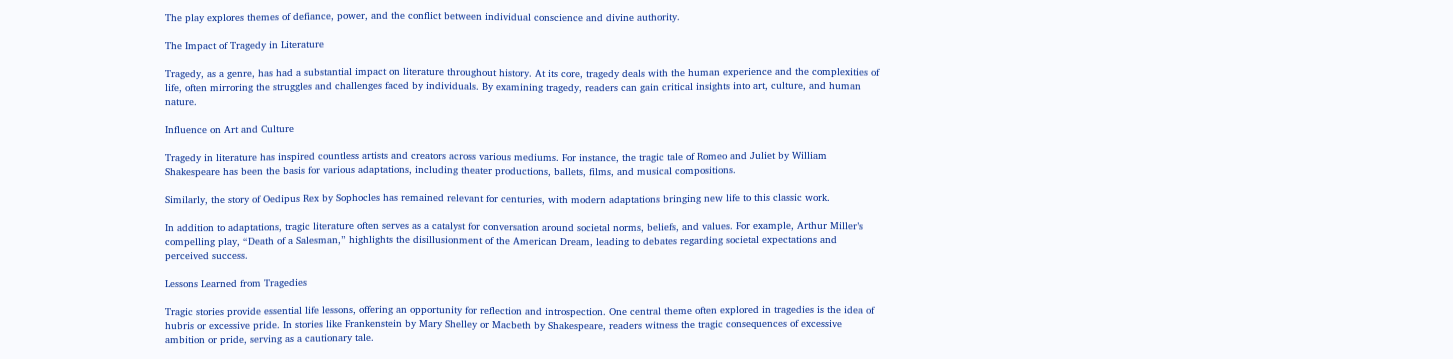The play explores themes of defiance, power, and the conflict between individual conscience and divine authority.

The Impact of Tragedy in Literature

Tragedy, as a genre, has had a substantial impact on literature throughout history. At its core, tragedy deals with the human experience and the complexities of life, often mirroring the struggles and challenges faced by individuals. By examining tragedy, readers can gain critical insights into art, culture, and human nature.

Influence on Art and Culture

Tragedy in literature has inspired countless artists and creators across various mediums. For instance, the tragic tale of Romeo and Juliet by William Shakespeare has been the basis for various adaptations, including theater productions, ballets, films, and musical compositions.

Similarly, the story of Oedipus Rex by Sophocles has remained relevant for centuries, with modern adaptations bringing new life to this classic work.

In addition to adaptations, tragic literature often serves as a catalyst for conversation around societal norms, beliefs, and values. For example, Arthur Miller’s compelling play, “Death of a Salesman,” highlights the disillusionment of the American Dream, leading to debates regarding societal expectations and perceived success.

Lessons Learned from Tragedies

Tragic stories provide essential life lessons, offering an opportunity for reflection and introspection. One central theme often explored in tragedies is the idea of hubris or excessive pride. In stories like Frankenstein by Mary Shelley or Macbeth by Shakespeare, readers witness the tragic consequences of excessive ambition or pride, serving as a cautionary tale.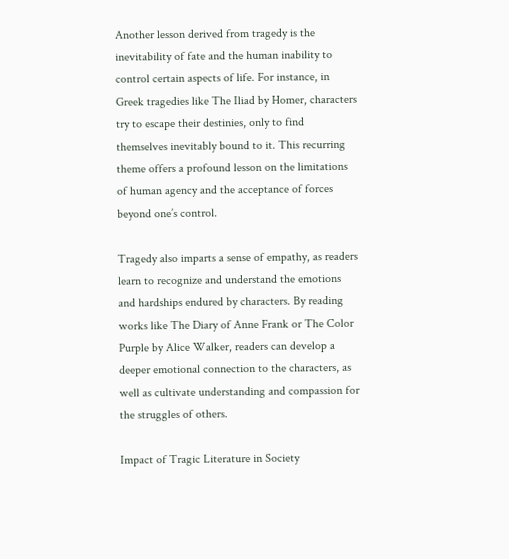Another lesson derived from tragedy is the inevitability of fate and the human inability to control certain aspects of life. For instance, in Greek tragedies like The Iliad by Homer, characters try to escape their destinies, only to find themselves inevitably bound to it. This recurring theme offers a profound lesson on the limitations of human agency and the acceptance of forces beyond one’s control.

Tragedy also imparts a sense of empathy, as readers learn to recognize and understand the emotions and hardships endured by characters. By reading works like The Diary of Anne Frank or The Color Purple by Alice Walker, readers can develop a deeper emotional connection to the characters, as well as cultivate understanding and compassion for the struggles of others.

Impact of Tragic Literature in Society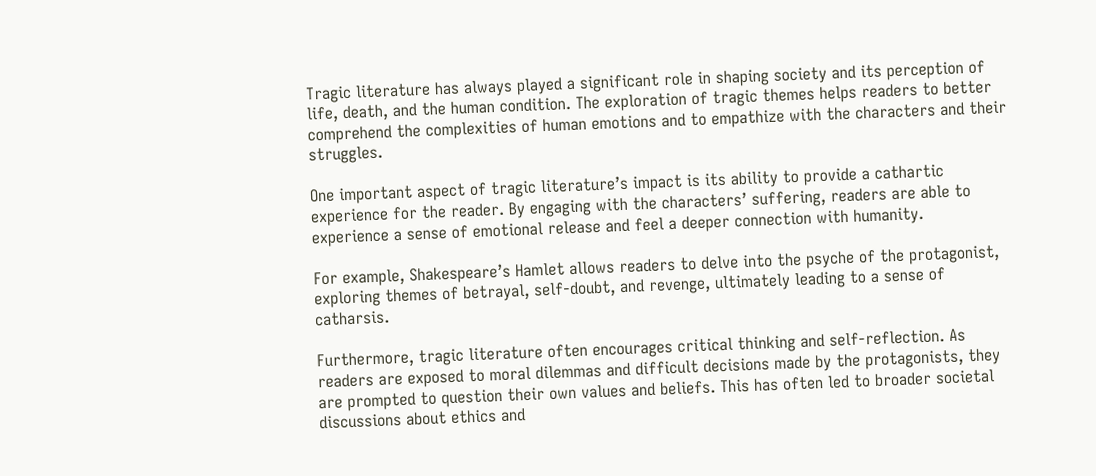Tragic literature has always played a significant role in shaping society and its perception of life, death, and the human condition. The exploration of tragic themes helps readers to better comprehend the complexities of human emotions and to empathize with the characters and their struggles.

One important aspect of tragic literature’s impact is its ability to provide a cathartic experience for the reader. By engaging with the characters’ suffering, readers are able to experience a sense of emotional release and feel a deeper connection with humanity.

For example, Shakespeare’s Hamlet allows readers to delve into the psyche of the protagonist, exploring themes of betrayal, self-doubt, and revenge, ultimately leading to a sense of catharsis.

Furthermore, tragic literature often encourages critical thinking and self-reflection. As readers are exposed to moral dilemmas and difficult decisions made by the protagonists, they are prompted to question their own values and beliefs. This has often led to broader societal discussions about ethics and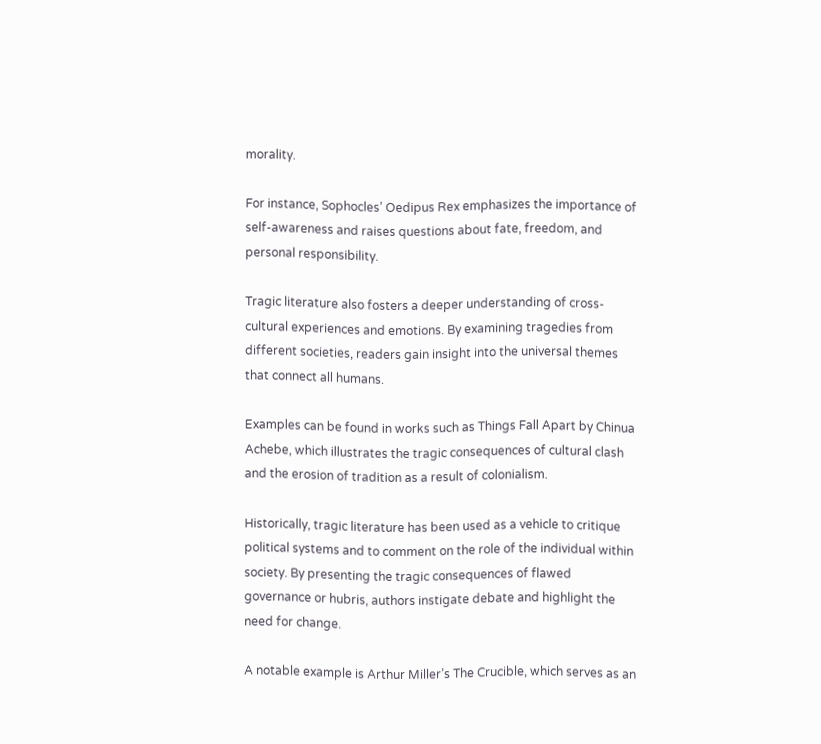morality.

For instance, Sophocles’ Oedipus Rex emphasizes the importance of self-awareness and raises questions about fate, freedom, and personal responsibility.

Tragic literature also fosters a deeper understanding of cross-cultural experiences and emotions. By examining tragedies from different societies, readers gain insight into the universal themes that connect all humans.

Examples can be found in works such as Things Fall Apart by Chinua Achebe, which illustrates the tragic consequences of cultural clash and the erosion of tradition as a result of colonialism.

Historically, tragic literature has been used as a vehicle to critique political systems and to comment on the role of the individual within society. By presenting the tragic consequences of flawed governance or hubris, authors instigate debate and highlight the need for change.

A notable example is Arthur Miller’s The Crucible, which serves as an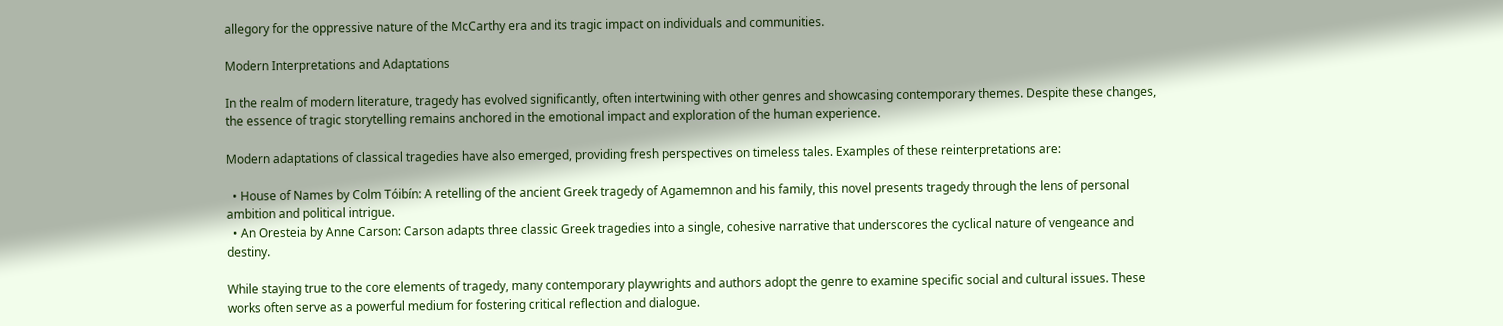allegory for the oppressive nature of the McCarthy era and its tragic impact on individuals and communities.

Modern Interpretations and Adaptations

In the realm of modern literature, tragedy has evolved significantly, often intertwining with other genres and showcasing contemporary themes. Despite these changes, the essence of tragic storytelling remains anchored in the emotional impact and exploration of the human experience.

Modern adaptations of classical tragedies have also emerged, providing fresh perspectives on timeless tales. Examples of these reinterpretations are:

  • House of Names by Colm Tóibín: A retelling of the ancient Greek tragedy of Agamemnon and his family, this novel presents tragedy through the lens of personal ambition and political intrigue.
  • An Oresteia by Anne Carson: Carson adapts three classic Greek tragedies into a single, cohesive narrative that underscores the cyclical nature of vengeance and destiny.

While staying true to the core elements of tragedy, many contemporary playwrights and authors adopt the genre to examine specific social and cultural issues. These works often serve as a powerful medium for fostering critical reflection and dialogue.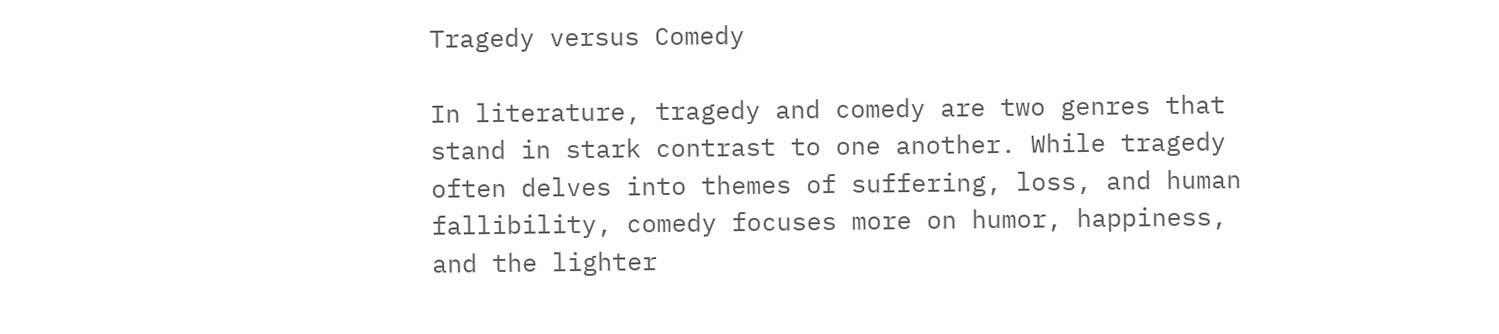Tragedy versus Comedy

In literature, tragedy and comedy are two genres that stand in stark contrast to one another. While tragedy often delves into themes of suffering, loss, and human fallibility, comedy focuses more on humor, happiness, and the lighter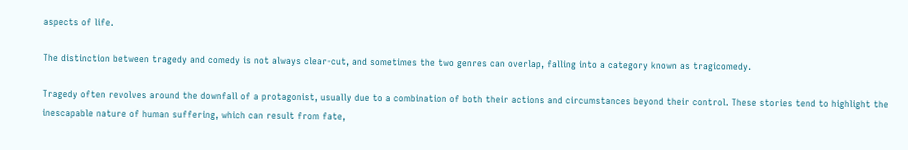aspects of life.

The distinction between tragedy and comedy is not always clear-cut, and sometimes the two genres can overlap, falling into a category known as tragicomedy.

Tragedy often revolves around the downfall of a protagonist, usually due to a combination of both their actions and circumstances beyond their control. These stories tend to highlight the inescapable nature of human suffering, which can result from fate,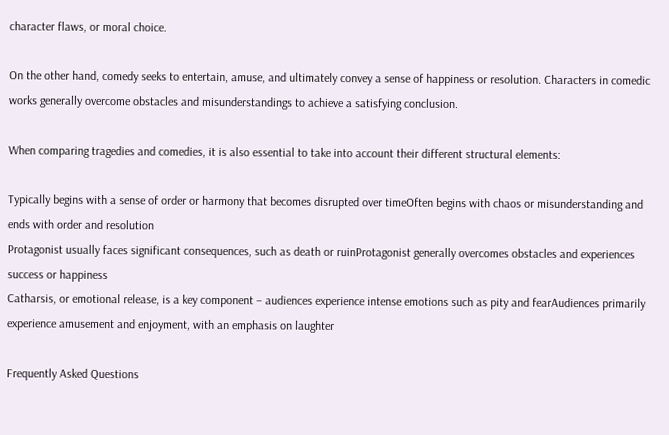character flaws, or moral choice.

On the other hand, comedy seeks to entertain, amuse, and ultimately convey a sense of happiness or resolution. Characters in comedic works generally overcome obstacles and misunderstandings to achieve a satisfying conclusion.

When comparing tragedies and comedies, it is also essential to take into account their different structural elements:

Typically begins with a sense of order or harmony that becomes disrupted over timeOften begins with chaos or misunderstanding and ends with order and resolution
Protagonist usually faces significant consequences, such as death or ruinProtagonist generally overcomes obstacles and experiences success or happiness
Catharsis, or emotional release, is a key component – audiences experience intense emotions such as pity and fearAudiences primarily experience amusement and enjoyment, with an emphasis on laughter

Frequently Asked Questions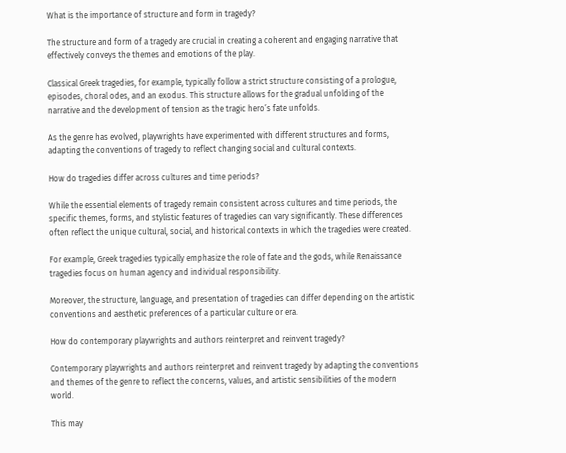What is the importance of structure and form in tragedy?

The structure and form of a tragedy are crucial in creating a coherent and engaging narrative that effectively conveys the themes and emotions of the play.

Classical Greek tragedies, for example, typically follow a strict structure consisting of a prologue, episodes, choral odes, and an exodus. This structure allows for the gradual unfolding of the narrative and the development of tension as the tragic hero’s fate unfolds.

As the genre has evolved, playwrights have experimented with different structures and forms, adapting the conventions of tragedy to reflect changing social and cultural contexts.

How do tragedies differ across cultures and time periods?

While the essential elements of tragedy remain consistent across cultures and time periods, the specific themes, forms, and stylistic features of tragedies can vary significantly. These differences often reflect the unique cultural, social, and historical contexts in which the tragedies were created.

For example, Greek tragedies typically emphasize the role of fate and the gods, while Renaissance tragedies focus on human agency and individual responsibility.

Moreover, the structure, language, and presentation of tragedies can differ depending on the artistic conventions and aesthetic preferences of a particular culture or era.

How do contemporary playwrights and authors reinterpret and reinvent tragedy?

Contemporary playwrights and authors reinterpret and reinvent tragedy by adapting the conventions and themes of the genre to reflect the concerns, values, and artistic sensibilities of the modern world.

This may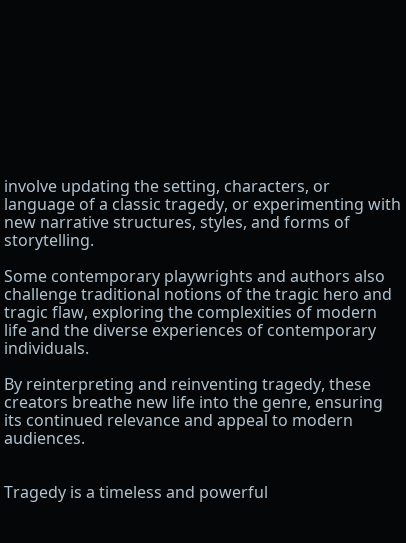involve updating the setting, characters, or language of a classic tragedy, or experimenting with new narrative structures, styles, and forms of storytelling.

Some contemporary playwrights and authors also challenge traditional notions of the tragic hero and tragic flaw, exploring the complexities of modern life and the diverse experiences of contemporary individuals.

By reinterpreting and reinventing tragedy, these creators breathe new life into the genre, ensuring its continued relevance and appeal to modern audiences.


Tragedy is a timeless and powerful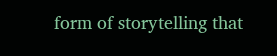form of storytelling that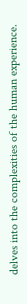delves into the complexities of the human experience.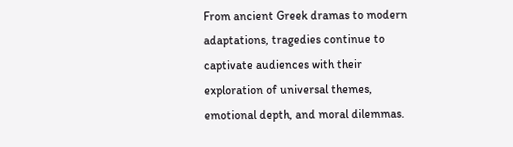From ancient Greek dramas to modern adaptations, tragedies continue to captivate audiences with their exploration of universal themes, emotional depth, and moral dilemmas.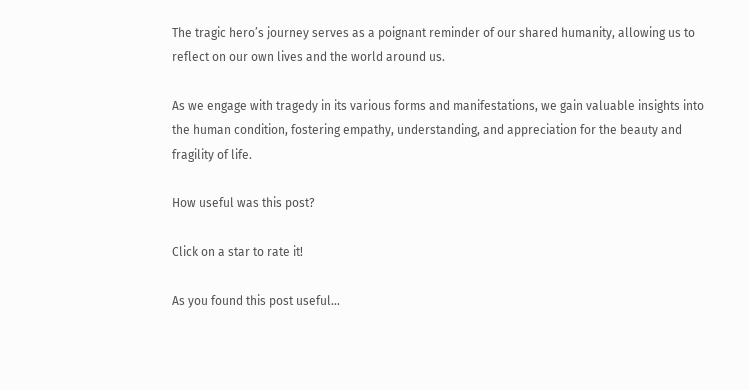The tragic hero’s journey serves as a poignant reminder of our shared humanity, allowing us to reflect on our own lives and the world around us.

As we engage with tragedy in its various forms and manifestations, we gain valuable insights into the human condition, fostering empathy, understanding, and appreciation for the beauty and fragility of life.

How useful was this post?

Click on a star to rate it!

As you found this post useful...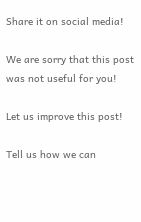Share it on social media!

We are sorry that this post was not useful for you!

Let us improve this post!

Tell us how we can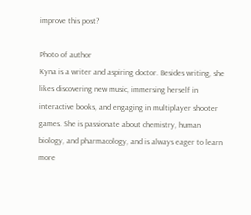improve this post?

Photo of author
Kyna is a writer and aspiring doctor. Besides writing, she likes discovering new music, immersing herself in interactive books, and engaging in multiplayer shooter games. She is passionate about chemistry, human biology, and pharmacology, and is always eager to learn more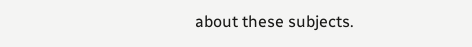about these subjects.